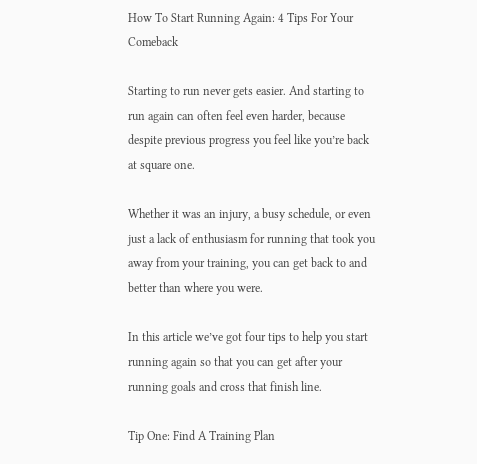How To Start Running Again: 4 Tips For Your Comeback

Starting to run never gets easier. And starting to run again can often feel even harder, because despite previous progress you feel like you’re back at square one.

Whether it was an injury, a busy schedule, or even just a lack of enthusiasm for running that took you away from your training, you can get back to and better than where you were.

In this article we’ve got four tips to help you start running again so that you can get after your running goals and cross that finish line.

Tip One: Find A Training Plan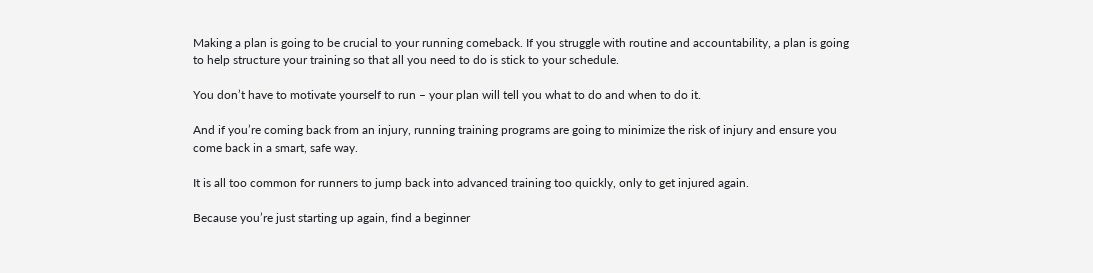Making a plan is going to be crucial to your running comeback. If you struggle with routine and accountability, a plan is going to help structure your training so that all you need to do is stick to your schedule.

You don’t have to motivate yourself to run – your plan will tell you what to do and when to do it.

And if you’re coming back from an injury, running training programs are going to minimize the risk of injury and ensure you come back in a smart, safe way.

It is all too common for runners to jump back into advanced training too quickly, only to get injured again.

Because you’re just starting up again, find a beginner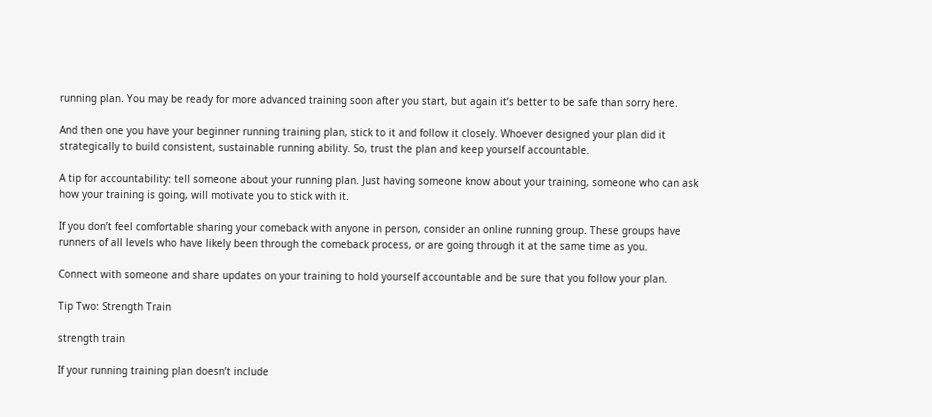running plan. You may be ready for more advanced training soon after you start, but again it’s better to be safe than sorry here.

And then one you have your beginner running training plan, stick to it and follow it closely. Whoever designed your plan did it strategically to build consistent, sustainable running ability. So, trust the plan and keep yourself accountable.

A tip for accountability: tell someone about your running plan. Just having someone know about your training, someone who can ask how your training is going, will motivate you to stick with it.

If you don’t feel comfortable sharing your comeback with anyone in person, consider an online running group. These groups have runners of all levels who have likely been through the comeback process, or are going through it at the same time as you.

Connect with someone and share updates on your training to hold yourself accountable and be sure that you follow your plan.

Tip Two: Strength Train

strength train

If your running training plan doesn’t include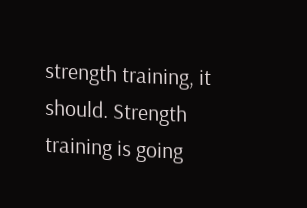strength training, it should. Strength training is going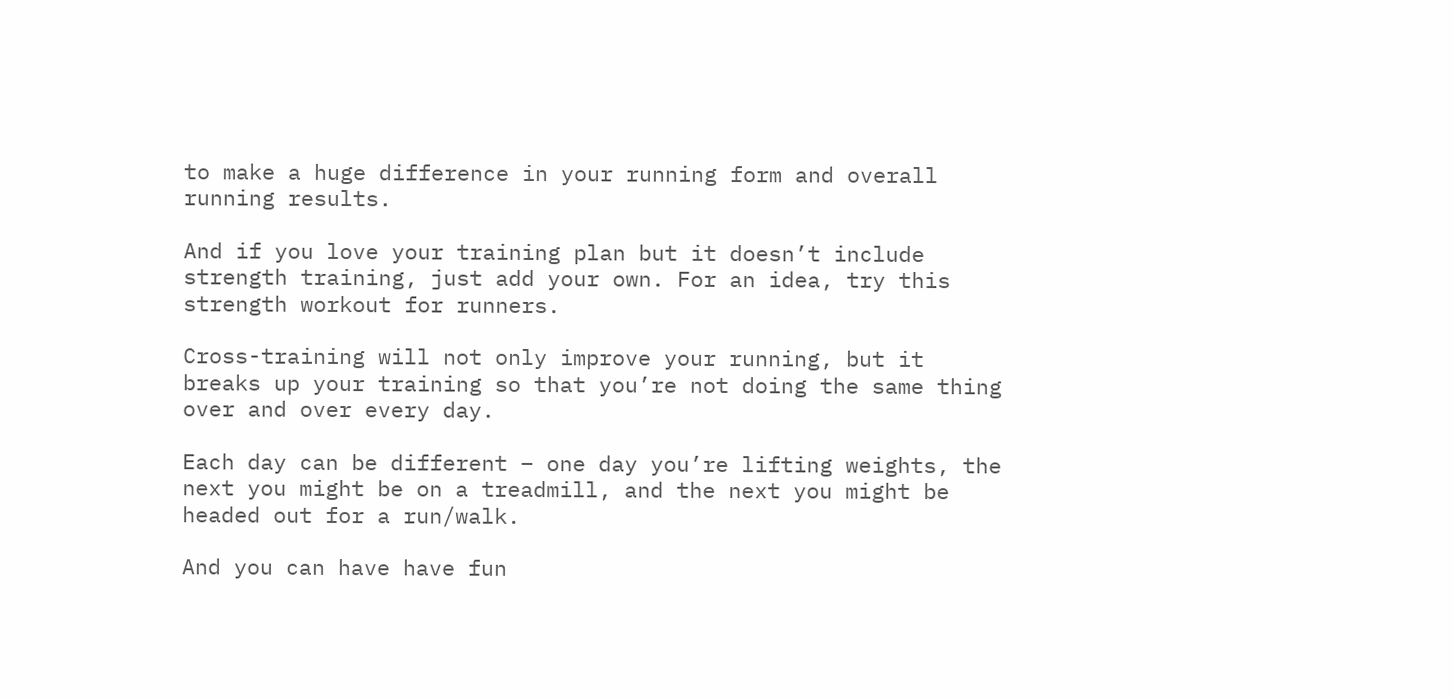to make a huge difference in your running form and overall running results.

And if you love your training plan but it doesn’t include strength training, just add your own. For an idea, try this strength workout for runners.

Cross-training will not only improve your running, but it breaks up your training so that you’re not doing the same thing over and over every day.

Each day can be different – one day you’re lifting weights, the next you might be on a treadmill, and the next you might be headed out for a run/walk.

And you can have have fun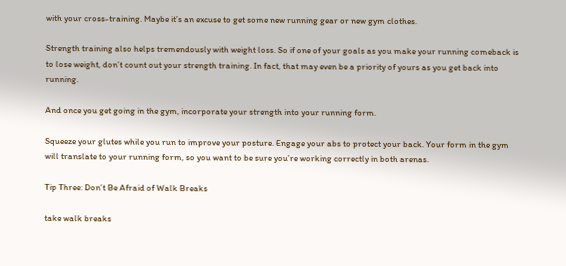with your cross-training. Maybe it’s an excuse to get some new running gear or new gym clothes.

Strength training also helps tremendously with weight loss. So if one of your goals as you make your running comeback is to lose weight, don’t count out your strength training. In fact, that may even be a priority of yours as you get back into running.

And once you get going in the gym, incorporate your strength into your running form.

Squeeze your glutes while you run to improve your posture. Engage your abs to protect your back. Your form in the gym will translate to your running form, so you want to be sure you’re working correctly in both arenas.

Tip Three: Don’t Be Afraid of Walk Breaks

take walk breaks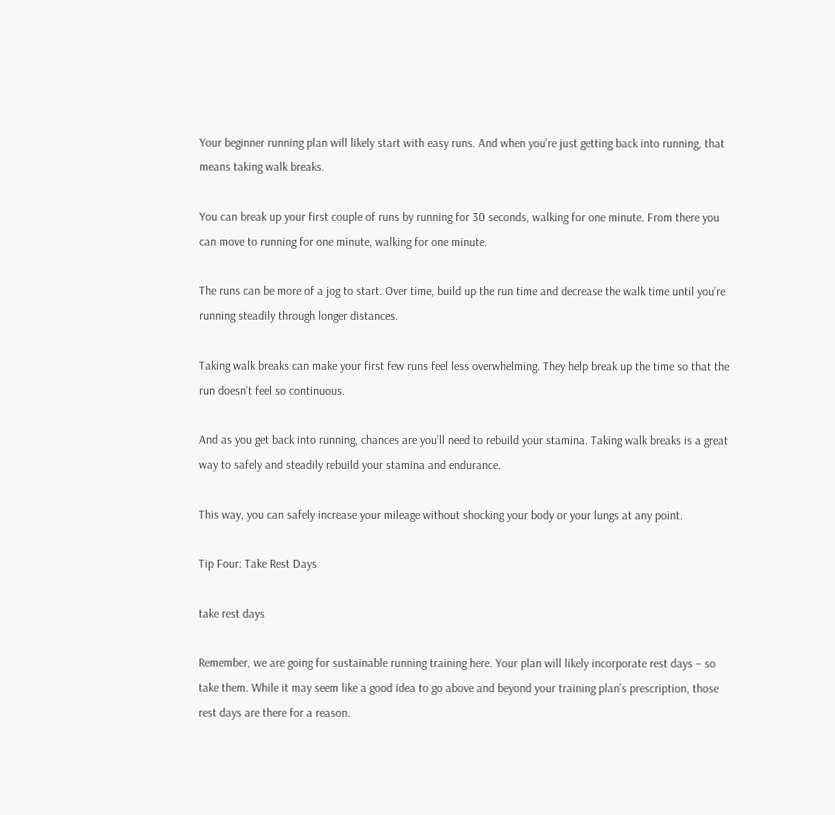Your beginner running plan will likely start with easy runs. And when you’re just getting back into running, that means taking walk breaks.

You can break up your first couple of runs by running for 30 seconds, walking for one minute. From there you can move to running for one minute, walking for one minute.

The runs can be more of a jog to start. Over time, build up the run time and decrease the walk time until you’re running steadily through longer distances.

Taking walk breaks can make your first few runs feel less overwhelming. They help break up the time so that the run doesn’t feel so continuous.

And as you get back into running, chances are you’ll need to rebuild your stamina. Taking walk breaks is a great way to safely and steadily rebuild your stamina and endurance.

This way, you can safely increase your mileage without shocking your body or your lungs at any point.

Tip Four: Take Rest Days

take rest days

Remember, we are going for sustainable running training here. Your plan will likely incorporate rest days – so take them. While it may seem like a good idea to go above and beyond your training plan’s prescription, those rest days are there for a reason.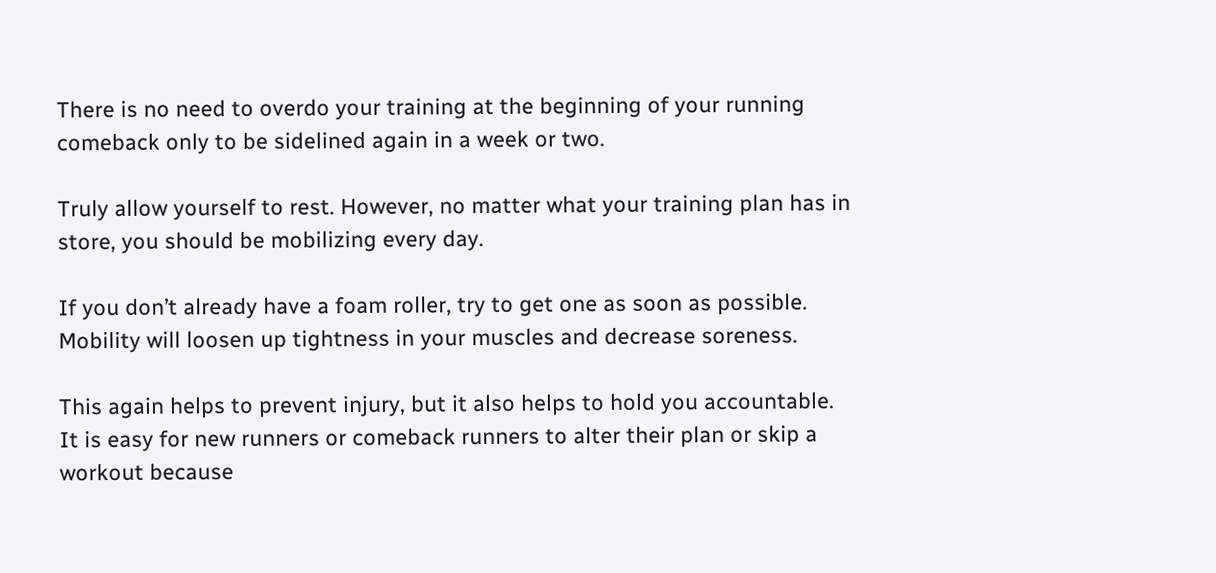There is no need to overdo your training at the beginning of your running comeback only to be sidelined again in a week or two.

Truly allow yourself to rest. However, no matter what your training plan has in store, you should be mobilizing every day.

If you don’t already have a foam roller, try to get one as soon as possible. Mobility will loosen up tightness in your muscles and decrease soreness.

This again helps to prevent injury, but it also helps to hold you accountable. It is easy for new runners or comeback runners to alter their plan or skip a workout because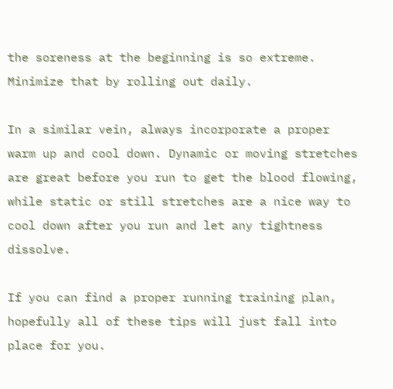the soreness at the beginning is so extreme. Minimize that by rolling out daily.

In a similar vein, always incorporate a proper warm up and cool down. Dynamic or moving stretches are great before you run to get the blood flowing, while static or still stretches are a nice way to cool down after you run and let any tightness dissolve.

If you can find a proper running training plan, hopefully all of these tips will just fall into place for you.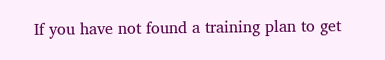If you have not found a training plan to get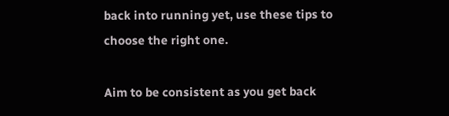back into running yet, use these tips to choose the right one.

Aim to be consistent as you get back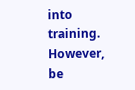into training. However, be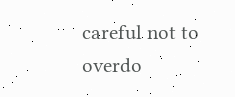careful not to overdo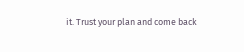it. Trust your plan and come back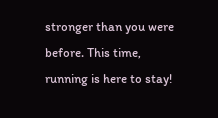stronger than you were before. This time, running is here to stay!